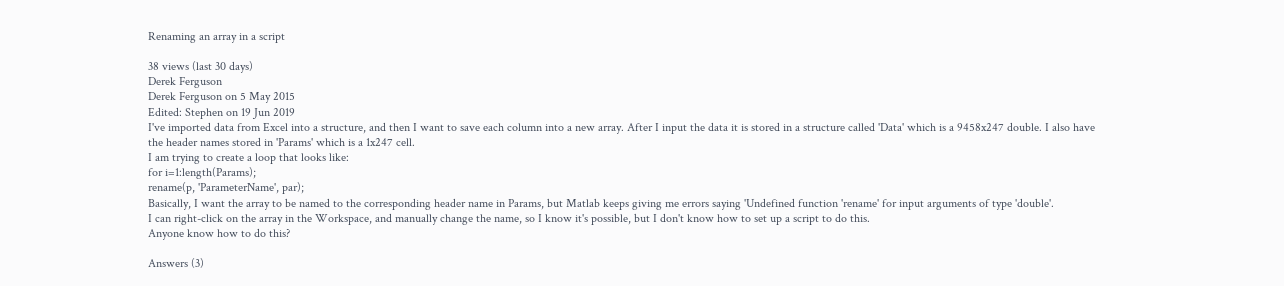Renaming an array in a script

38 views (last 30 days)
Derek Ferguson
Derek Ferguson on 5 May 2015
Edited: Stephen on 19 Jun 2019
I've imported data from Excel into a structure, and then I want to save each column into a new array. After I input the data it is stored in a structure called 'Data' which is a 9458x247 double. I also have the header names stored in 'Params' which is a 1x247 cell.
I am trying to create a loop that looks like:
for i=1:length(Params);
rename(p, 'ParameterName', par);
Basically, I want the array to be named to the corresponding header name in Params, but Matlab keeps giving me errors saying 'Undefined function 'rename' for input arguments of type 'double'.
I can right-click on the array in the Workspace, and manually change the name, so I know it's possible, but I don't know how to set up a script to do this.
Anyone know how to do this?

Answers (3)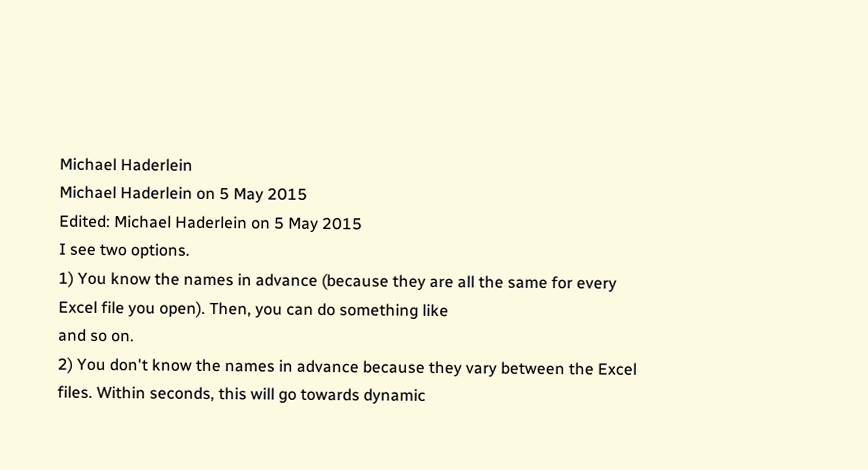Michael Haderlein
Michael Haderlein on 5 May 2015
Edited: Michael Haderlein on 5 May 2015
I see two options.
1) You know the names in advance (because they are all the same for every Excel file you open). Then, you can do something like
and so on.
2) You don't know the names in advance because they vary between the Excel files. Within seconds, this will go towards dynamic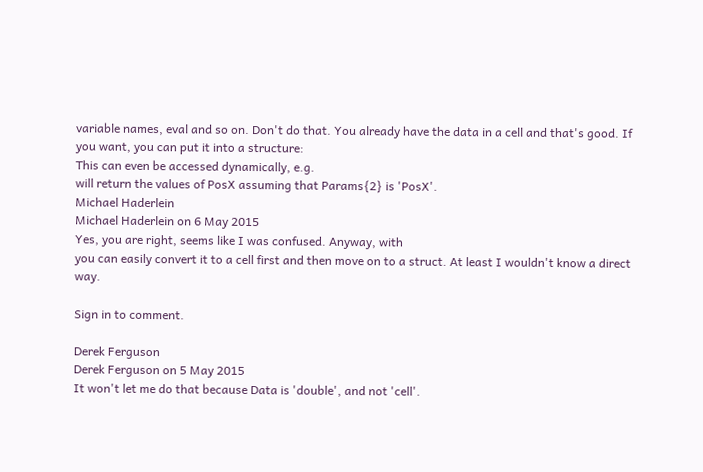variable names, eval and so on. Don't do that. You already have the data in a cell and that's good. If you want, you can put it into a structure:
This can even be accessed dynamically, e.g.
will return the values of PosX assuming that Params{2} is 'PosX'.
Michael Haderlein
Michael Haderlein on 6 May 2015
Yes, you are right, seems like I was confused. Anyway, with
you can easily convert it to a cell first and then move on to a struct. At least I wouldn't know a direct way.

Sign in to comment.

Derek Ferguson
Derek Ferguson on 5 May 2015
It won't let me do that because Data is 'double', and not 'cell'.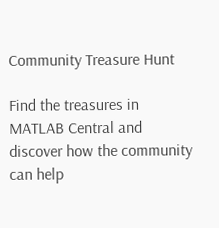Community Treasure Hunt

Find the treasures in MATLAB Central and discover how the community can help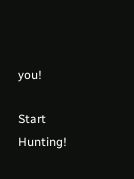you!

Start Hunting!